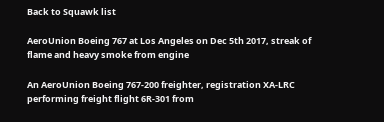Back to Squawk list

AeroUnion Boeing 767 at Los Angeles on Dec 5th 2017, streak of flame and heavy smoke from engine

An AeroUnion Boeing 767-200 freighter, registration XA-LRC performing freight flight 6R-301 from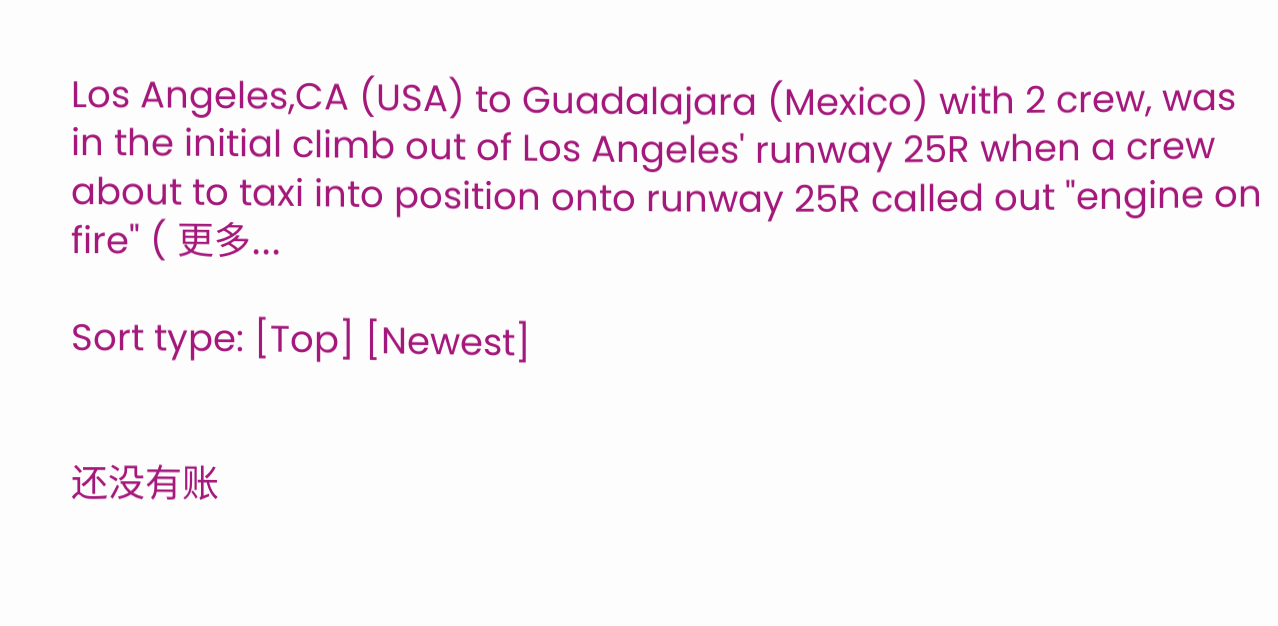Los Angeles,CA (USA) to Guadalajara (Mexico) with 2 crew, was in the initial climb out of Los Angeles' runway 25R when a crew about to taxi into position onto runway 25R called out "engine on fire" ( 更多...

Sort type: [Top] [Newest]


还没有账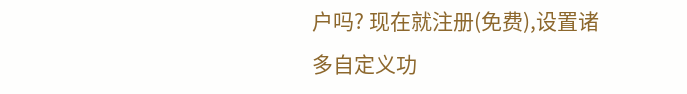户吗? 现在就注册(免费),设置诸多自定义功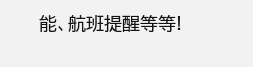能、航班提醒等等!